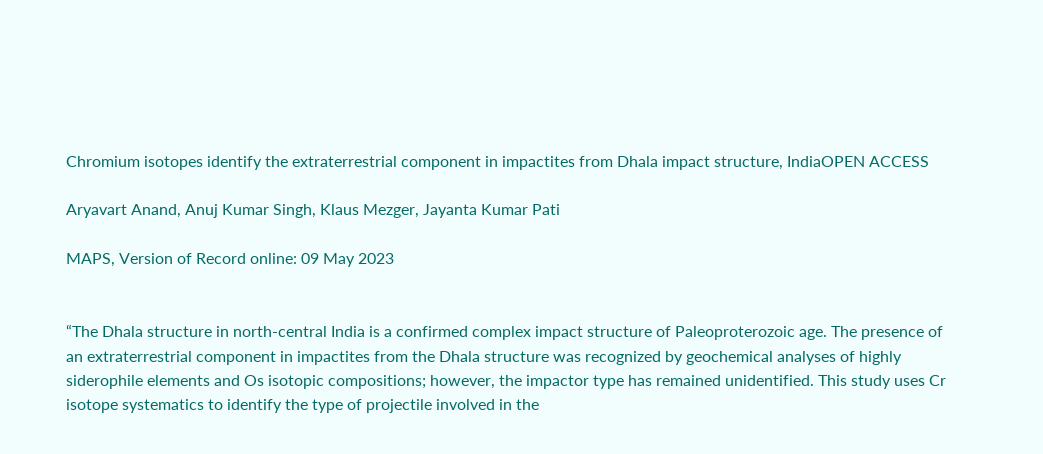Chromium isotopes identify the extraterrestrial component in impactites from Dhala impact structure, IndiaOPEN ACCESS

Aryavart Anand, Anuj Kumar Singh, Klaus Mezger, Jayanta Kumar Pati

MAPS, Version of Record online: 09 May 2023


“The Dhala structure in north-central India is a confirmed complex impact structure of Paleoproterozoic age. The presence of an extraterrestrial component in impactites from the Dhala structure was recognized by geochemical analyses of highly siderophile elements and Os isotopic compositions; however, the impactor type has remained unidentified. This study uses Cr isotope systematics to identify the type of projectile involved in the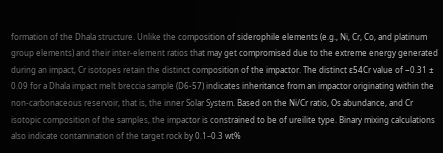formation of the Dhala structure. Unlike the composition of siderophile elements (e.g., Ni, Cr, Co, and platinum group elements) and their inter-element ratios that may get compromised due to the extreme energy generated during an impact, Cr isotopes retain the distinct composition of the impactor. The distinct ε54Cr value of −0.31 ± 0.09 for a Dhala impact melt breccia sample (D6-57) indicates inheritance from an impactor originating within the non-carbonaceous reservoir, that is, the inner Solar System. Based on the Ni/Cr ratio, Os abundance, and Cr isotopic composition of the samples, the impactor is constrained to be of ureilite type. Binary mixing calculations also indicate contamination of the target rock by 0.1–0.3 wt%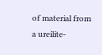of material from a ureilite-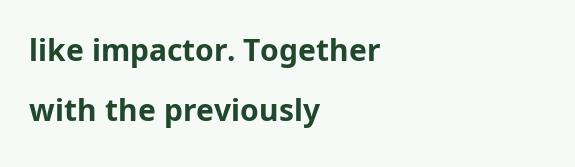like impactor. Together with the previously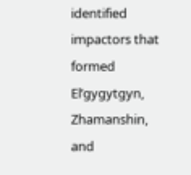identified impactors that formed El’gygytgyn, Zhamanshin, and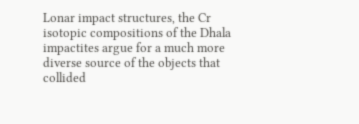Lonar impact structures, the Cr isotopic compositions of the Dhala impactites argue for a much more diverse source of the objects that collided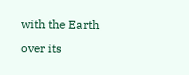with the Earth over its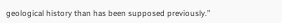geological history than has been supposed previously.”